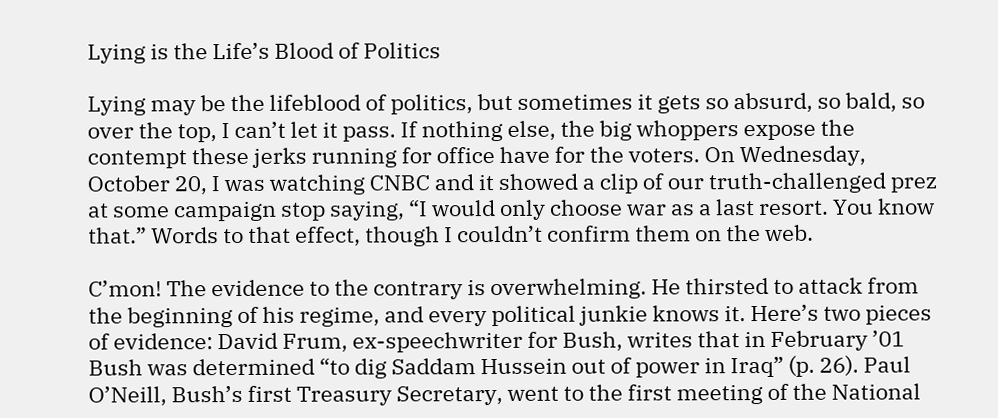Lying is the Life’s Blood of Politics

Lying may be the lifeblood of politics, but sometimes it gets so absurd, so bald, so over the top, I can’t let it pass. If nothing else, the big whoppers expose the contempt these jerks running for office have for the voters. On Wednesday, October 20, I was watching CNBC and it showed a clip of our truth-challenged prez at some campaign stop saying, “I would only choose war as a last resort. You know that.” Words to that effect, though I couldn’t confirm them on the web.

C’mon! The evidence to the contrary is overwhelming. He thirsted to attack from the beginning of his regime, and every political junkie knows it. Here’s two pieces of evidence: David Frum, ex-speechwriter for Bush, writes that in February ’01 Bush was determined “to dig Saddam Hussein out of power in Iraq” (p. 26). Paul O’Neill, Bush’s first Treasury Secretary, went to the first meeting of the National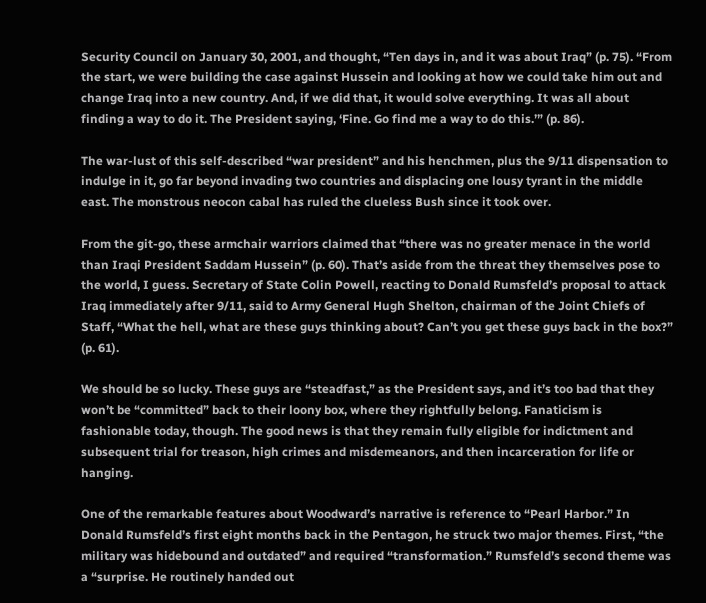Security Council on January 30, 2001, and thought, “Ten days in, and it was about Iraq” (p. 75). “From the start, we were building the case against Hussein and looking at how we could take him out and change Iraq into a new country. And, if we did that, it would solve everything. It was all about finding a way to do it. The President saying, ‘Fine. Go find me a way to do this.’” (p. 86).

The war-lust of this self-described “war president” and his henchmen, plus the 9/11 dispensation to indulge in it, go far beyond invading two countries and displacing one lousy tyrant in the middle east. The monstrous neocon cabal has ruled the clueless Bush since it took over.

From the git-go, these armchair warriors claimed that “there was no greater menace in the world than Iraqi President Saddam Hussein” (p. 60). That’s aside from the threat they themselves pose to the world, I guess. Secretary of State Colin Powell, reacting to Donald Rumsfeld’s proposal to attack Iraq immediately after 9/11, said to Army General Hugh Shelton, chairman of the Joint Chiefs of Staff, “What the hell, what are these guys thinking about? Can’t you get these guys back in the box?” (p. 61).

We should be so lucky. These guys are “steadfast,” as the President says, and it’s too bad that they won’t be “committed” back to their loony box, where they rightfully belong. Fanaticism is fashionable today, though. The good news is that they remain fully eligible for indictment and subsequent trial for treason, high crimes and misdemeanors, and then incarceration for life or hanging.

One of the remarkable features about Woodward’s narrative is reference to “Pearl Harbor.” In Donald Rumsfeld’s first eight months back in the Pentagon, he struck two major themes. First, “the military was hidebound and outdated” and required “transformation.” Rumsfeld’s second theme was a “surprise. He routinely handed out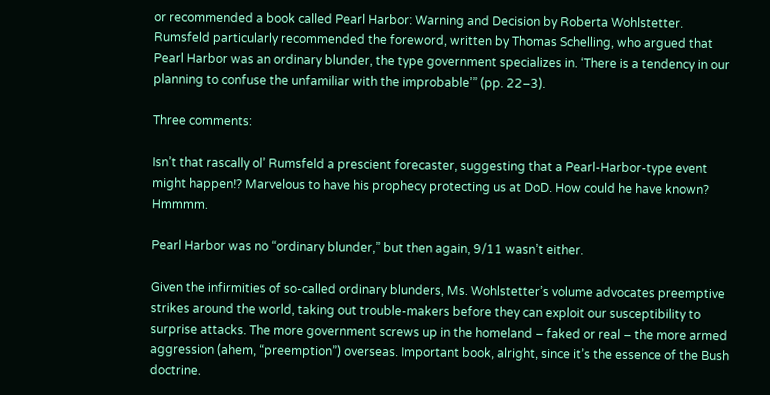or recommended a book called Pearl Harbor: Warning and Decision by Roberta Wohlstetter. Rumsfeld particularly recommended the foreword, written by Thomas Schelling, who argued that Pearl Harbor was an ordinary blunder, the type government specializes in. ‘There is a tendency in our planning to confuse the unfamiliar with the improbable’” (pp. 22–3).

Three comments:

Isn’t that rascally ol’ Rumsfeld a prescient forecaster, suggesting that a Pearl-Harbor-type event might happen!? Marvelous to have his prophecy protecting us at DoD. How could he have known? Hmmmm.

Pearl Harbor was no “ordinary blunder,” but then again, 9/11 wasn’t either.

Given the infirmities of so-called ordinary blunders, Ms. Wohlstetter’s volume advocates preemptive strikes around the world, taking out trouble-makers before they can exploit our susceptibility to surprise attacks. The more government screws up in the homeland – faked or real – the more armed aggression (ahem, “preemption”) overseas. Important book, alright, since it’s the essence of the Bush doctrine.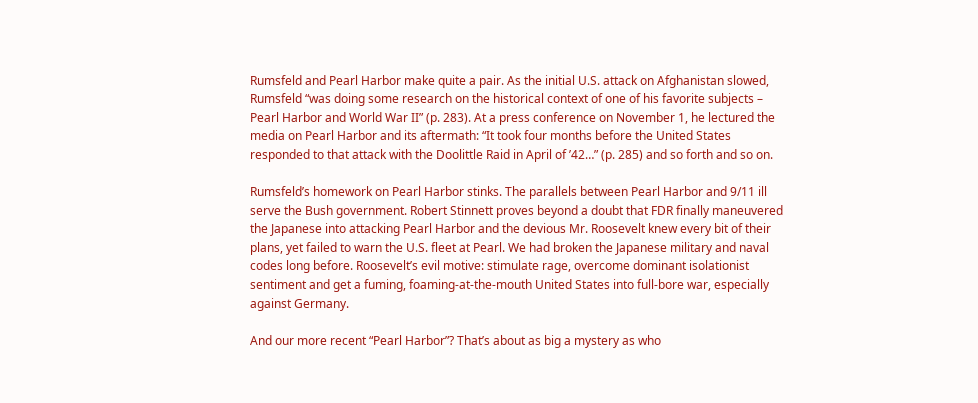Rumsfeld and Pearl Harbor make quite a pair. As the initial U.S. attack on Afghanistan slowed, Rumsfeld “was doing some research on the historical context of one of his favorite subjects – Pearl Harbor and World War II” (p. 283). At a press conference on November 1, he lectured the media on Pearl Harbor and its aftermath: “It took four months before the United States responded to that attack with the Doolittle Raid in April of ’42…” (p. 285) and so forth and so on.

Rumsfeld’s homework on Pearl Harbor stinks. The parallels between Pearl Harbor and 9/11 ill serve the Bush government. Robert Stinnett proves beyond a doubt that FDR finally maneuvered the Japanese into attacking Pearl Harbor and the devious Mr. Roosevelt knew every bit of their plans, yet failed to warn the U.S. fleet at Pearl. We had broken the Japanese military and naval codes long before. Roosevelt’s evil motive: stimulate rage, overcome dominant isolationist sentiment and get a fuming, foaming-at-the-mouth United States into full-bore war, especially against Germany.

And our more recent “Pearl Harbor”? That’s about as big a mystery as who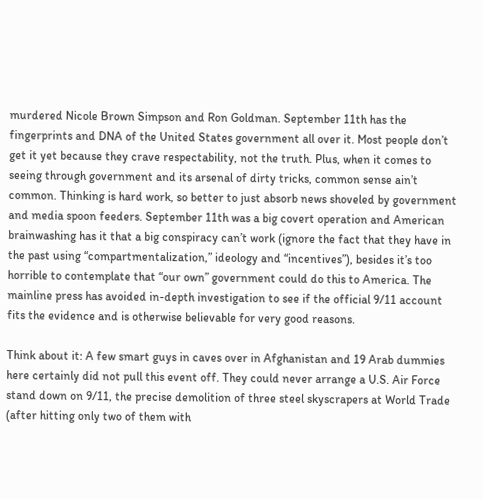murdered Nicole Brown Simpson and Ron Goldman. September 11th has the fingerprints and DNA of the United States government all over it. Most people don’t get it yet because they crave respectability, not the truth. Plus, when it comes to seeing through government and its arsenal of dirty tricks, common sense ain’t common. Thinking is hard work, so better to just absorb news shoveled by government and media spoon feeders. September 11th was a big covert operation and American brainwashing has it that a big conspiracy can’t work (ignore the fact that they have in the past using “compartmentalization,” ideology and “incentives”), besides it’s too horrible to contemplate that “our own” government could do this to America. The mainline press has avoided in-depth investigation to see if the official 9/11 account fits the evidence and is otherwise believable for very good reasons.

Think about it: A few smart guys in caves over in Afghanistan and 19 Arab dummies here certainly did not pull this event off. They could never arrange a U.S. Air Force stand down on 9/11, the precise demolition of three steel skyscrapers at World Trade (after hitting only two of them with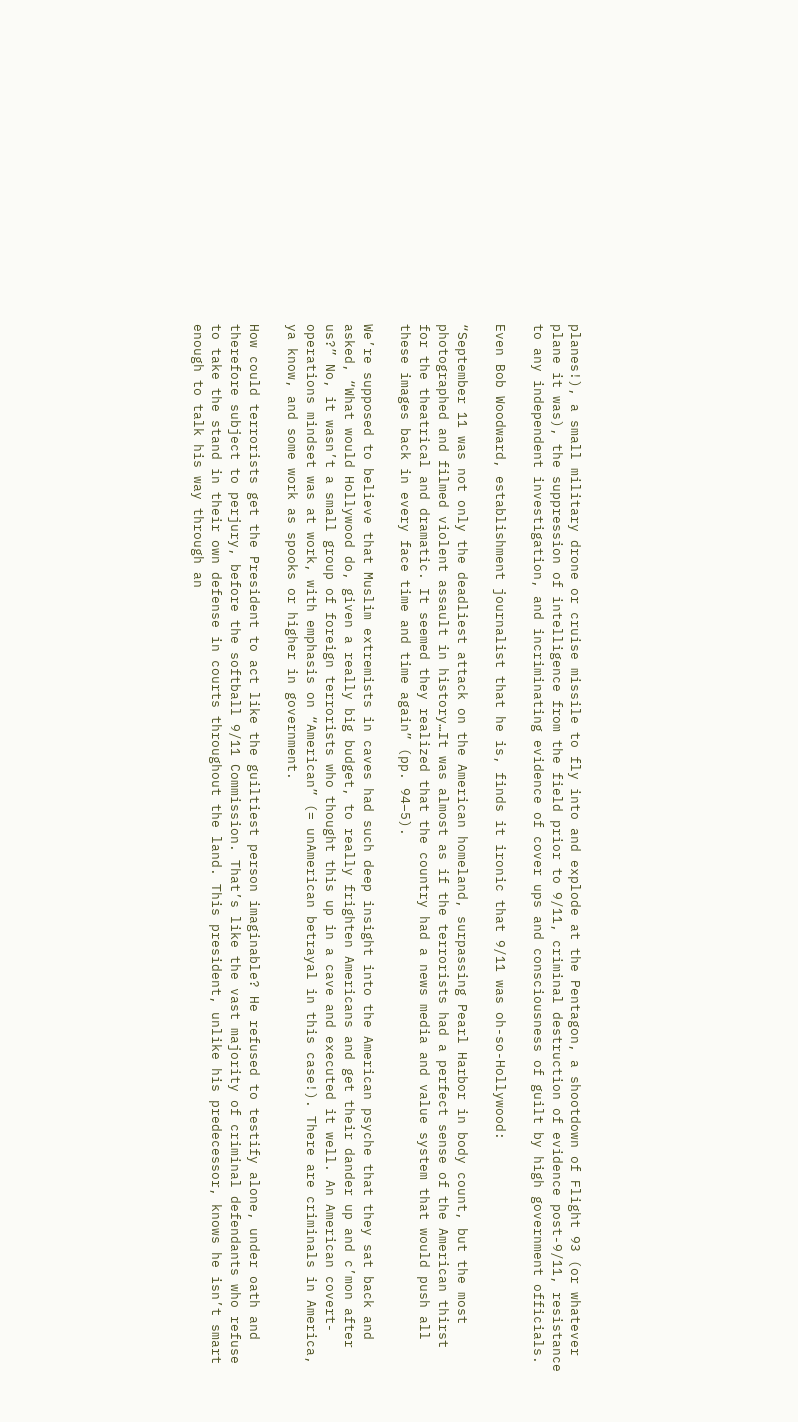planes!), a small military drone or cruise missile to fly into and explode at the Pentagon, a shootdown of Flight 93 (or whatever plane it was), the suppression of intelligence from the field prior to 9/11, criminal destruction of evidence post-9/11, resistance to any independent investigation, and incriminating evidence of cover ups and consciousness of guilt by high government officials.

Even Bob Woodward, establishment journalist that he is, finds it ironic that 9/11 was oh-so-Hollywood:

“September 11 was not only the deadliest attack on the American homeland, surpassing Pearl Harbor in body count, but the most photographed and filmed violent assault in history…It was almost as if the terrorists had a perfect sense of the American thirst for the theatrical and dramatic. It seemed they realized that the country had a news media and value system that would push all these images back in every face time and time again” (pp. 94–5).

We’re supposed to believe that Muslim extremists in caves had such deep insight into the American psyche that they sat back and asked, “What would Hollywood do, given a really big budget, to really frighten Americans and get their dander up and c’mon after us?” No, it wasn’t a small group of foreign terrorists who thought this up in a cave and executed it well. An American covert-operations mindset was at work, with emphasis on “American” (= unAmerican betrayal in this case!). There are criminals in America, ya know, and some work as spooks or higher in government.

How could terrorists get the President to act like the guiltiest person imaginable? He refused to testify alone, under oath and therefore subject to perjury, before the softball 9/11 Commission. That’s like the vast majority of criminal defendants who refuse to take the stand in their own defense in courts throughout the land. This president, unlike his predecessor, knows he isn’t smart enough to talk his way through an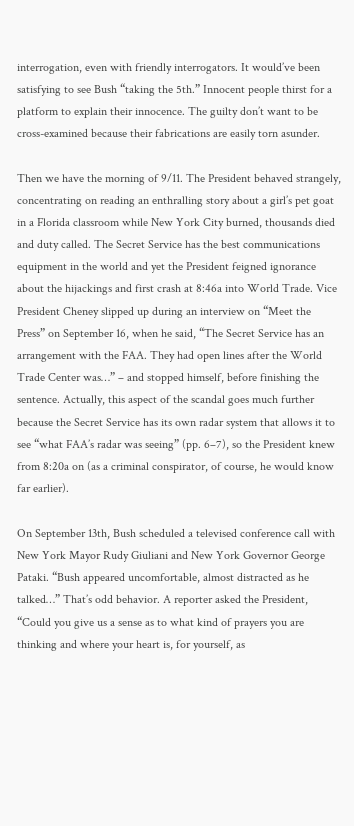interrogation, even with friendly interrogators. It would’ve been satisfying to see Bush “taking the 5th.” Innocent people thirst for a platform to explain their innocence. The guilty don’t want to be cross-examined because their fabrications are easily torn asunder.

Then we have the morning of 9/11. The President behaved strangely, concentrating on reading an enthralling story about a girl’s pet goat in a Florida classroom while New York City burned, thousands died and duty called. The Secret Service has the best communications equipment in the world and yet the President feigned ignorance about the hijackings and first crash at 8:46a into World Trade. Vice President Cheney slipped up during an interview on “Meet the Press” on September 16, when he said, “The Secret Service has an arrangement with the FAA. They had open lines after the World Trade Center was…” – and stopped himself, before finishing the sentence. Actually, this aspect of the scandal goes much further because the Secret Service has its own radar system that allows it to see “what FAA’s radar was seeing” (pp. 6–7), so the President knew from 8:20a on (as a criminal conspirator, of course, he would know far earlier).

On September 13th, Bush scheduled a televised conference call with New York Mayor Rudy Giuliani and New York Governor George Pataki. “Bush appeared uncomfortable, almost distracted as he talked…” That’s odd behavior. A reporter asked the President, “Could you give us a sense as to what kind of prayers you are thinking and where your heart is, for yourself, as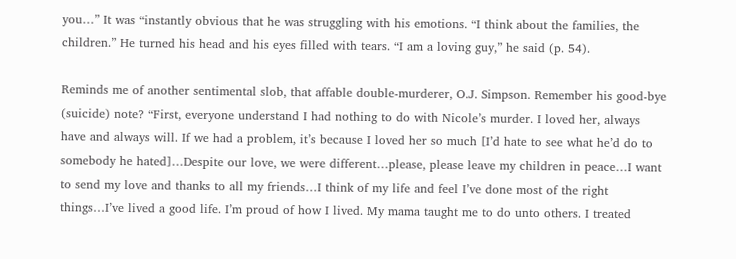you…” It was “instantly obvious that he was struggling with his emotions. “I think about the families, the children.” He turned his head and his eyes filled with tears. “I am a loving guy,” he said (p. 54).

Reminds me of another sentimental slob, that affable double-murderer, O.J. Simpson. Remember his good-bye (suicide) note? “First, everyone understand I had nothing to do with Nicole’s murder. I loved her, always have and always will. If we had a problem, it’s because I loved her so much [I’d hate to see what he’d do to somebody he hated]…Despite our love, we were different…please, please leave my children in peace…I want to send my love and thanks to all my friends…I think of my life and feel I’ve done most of the right things…I’ve lived a good life. I’m proud of how I lived. My mama taught me to do unto others. I treated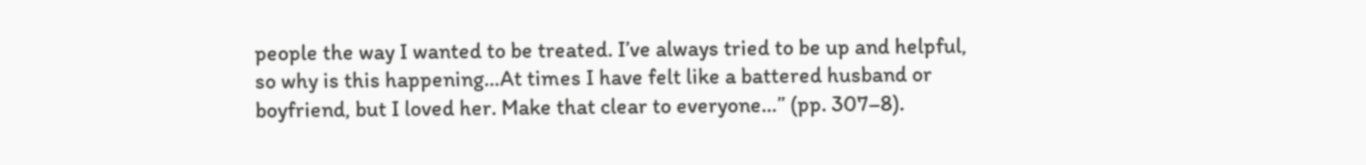people the way I wanted to be treated. I’ve always tried to be up and helpful, so why is this happening…At times I have felt like a battered husband or boyfriend, but I loved her. Make that clear to everyone…” (pp. 307–8).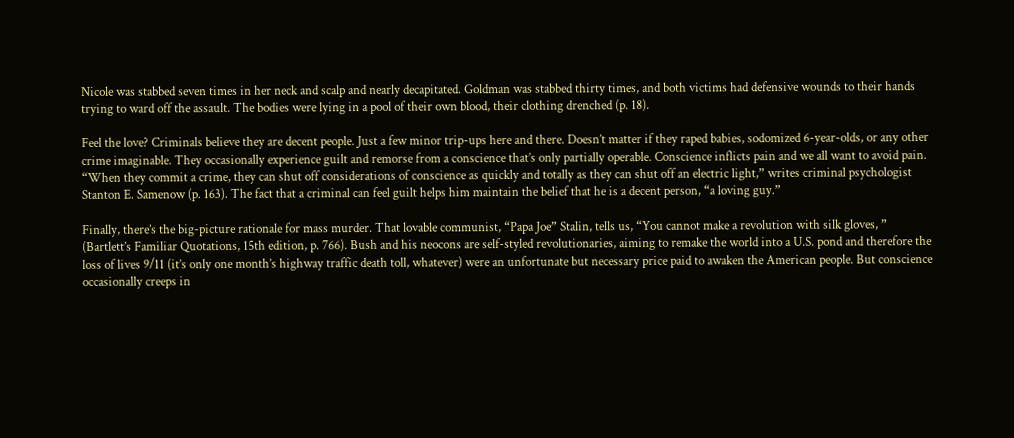Nicole was stabbed seven times in her neck and scalp and nearly decapitated. Goldman was stabbed thirty times, and both victims had defensive wounds to their hands trying to ward off the assault. The bodies were lying in a pool of their own blood, their clothing drenched (p. 18).

Feel the love? Criminals believe they are decent people. Just a few minor trip-ups here and there. Doesn’t matter if they raped babies, sodomized 6-year-olds, or any other crime imaginable. They occasionally experience guilt and remorse from a conscience that’s only partially operable. Conscience inflicts pain and we all want to avoid pain. “When they commit a crime, they can shut off considerations of conscience as quickly and totally as they can shut off an electric light,” writes criminal psychologist Stanton E. Samenow (p. 163). The fact that a criminal can feel guilt helps him maintain the belief that he is a decent person, “a loving guy.”

Finally, there’s the big-picture rationale for mass murder. That lovable communist, “Papa Joe” Stalin, tells us, “You cannot make a revolution with silk gloves, ” (Bartlett’s Familiar Quotations, 15th edition, p. 766). Bush and his neocons are self-styled revolutionaries, aiming to remake the world into a U.S. pond and therefore the loss of lives 9/11 (it’s only one month’s highway traffic death toll, whatever) were an unfortunate but necessary price paid to awaken the American people. But conscience occasionally creeps in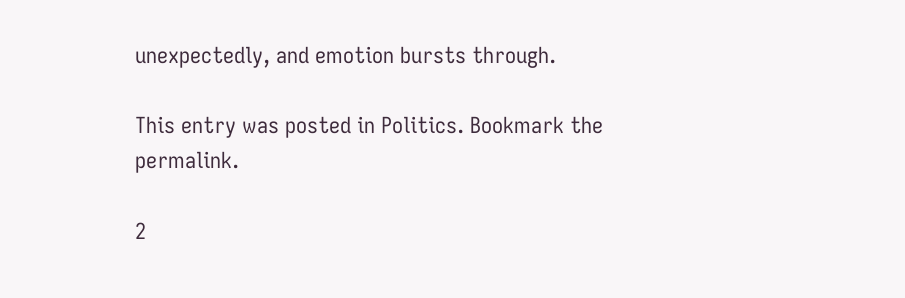unexpectedly, and emotion bursts through.

This entry was posted in Politics. Bookmark the permalink.

2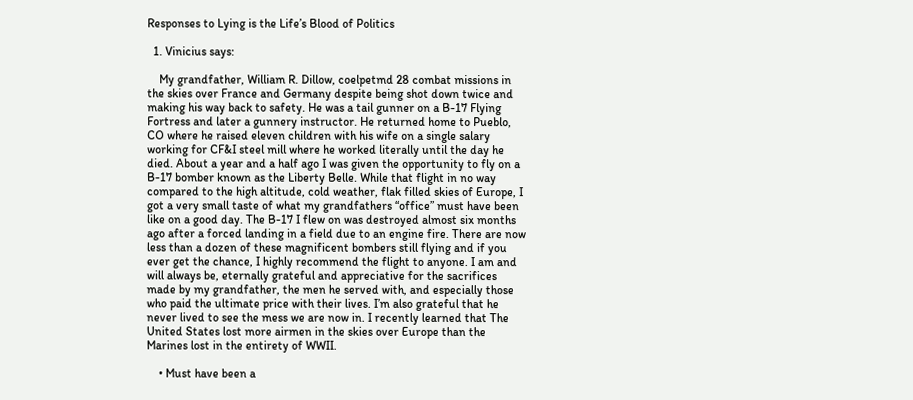Responses to Lying is the Life’s Blood of Politics

  1. Vinicius says:

    My grandfather, William R. Dillow, coelpetmd 28 combat missions in the skies over France and Germany despite being shot down twice and making his way back to safety. He was a tail gunner on a B-17 Flying Fortress and later a gunnery instructor. He returned home to Pueblo, CO where he raised eleven children with his wife on a single salary working for CF&I steel mill where he worked literally until the day he died. About a year and a half ago I was given the opportunity to fly on a B-17 bomber known as the Liberty Belle. While that flight in no way compared to the high altitude, cold weather, flak filled skies of Europe, I got a very small taste of what my grandfathers “office” must have been like on a good day. The B-17 I flew on was destroyed almost six months ago after a forced landing in a field due to an engine fire. There are now less than a dozen of these magnificent bombers still flying and if you ever get the chance, I highly recommend the flight to anyone. I am and will always be, eternally grateful and appreciative for the sacrifices made by my grandfather, the men he served with, and especially those who paid the ultimate price with their lives. I’m also grateful that he never lived to see the mess we are now in. I recently learned that The United States lost more airmen in the skies over Europe than the Marines lost in the entirety of WWII.

    • Must have been a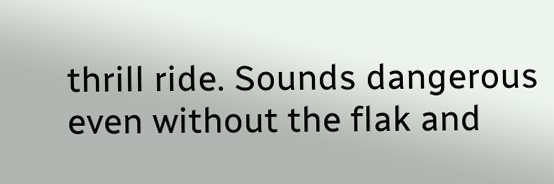thrill ride. Sounds dangerous even without the flak and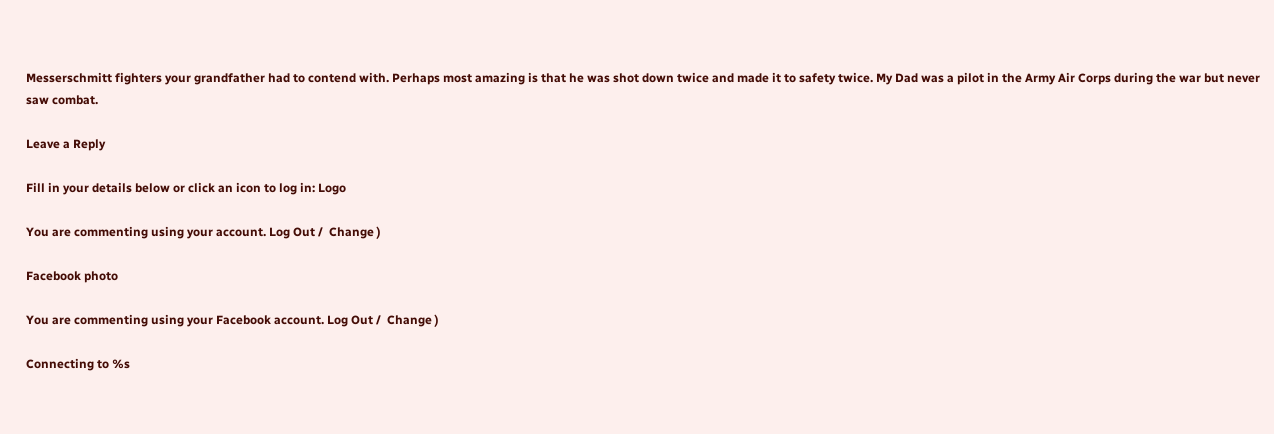Messerschmitt fighters your grandfather had to contend with. Perhaps most amazing is that he was shot down twice and made it to safety twice. My Dad was a pilot in the Army Air Corps during the war but never saw combat.

Leave a Reply

Fill in your details below or click an icon to log in: Logo

You are commenting using your account. Log Out /  Change )

Facebook photo

You are commenting using your Facebook account. Log Out /  Change )

Connecting to %s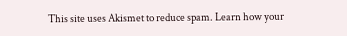This site uses Akismet to reduce spam. Learn how your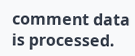comment data is processed.